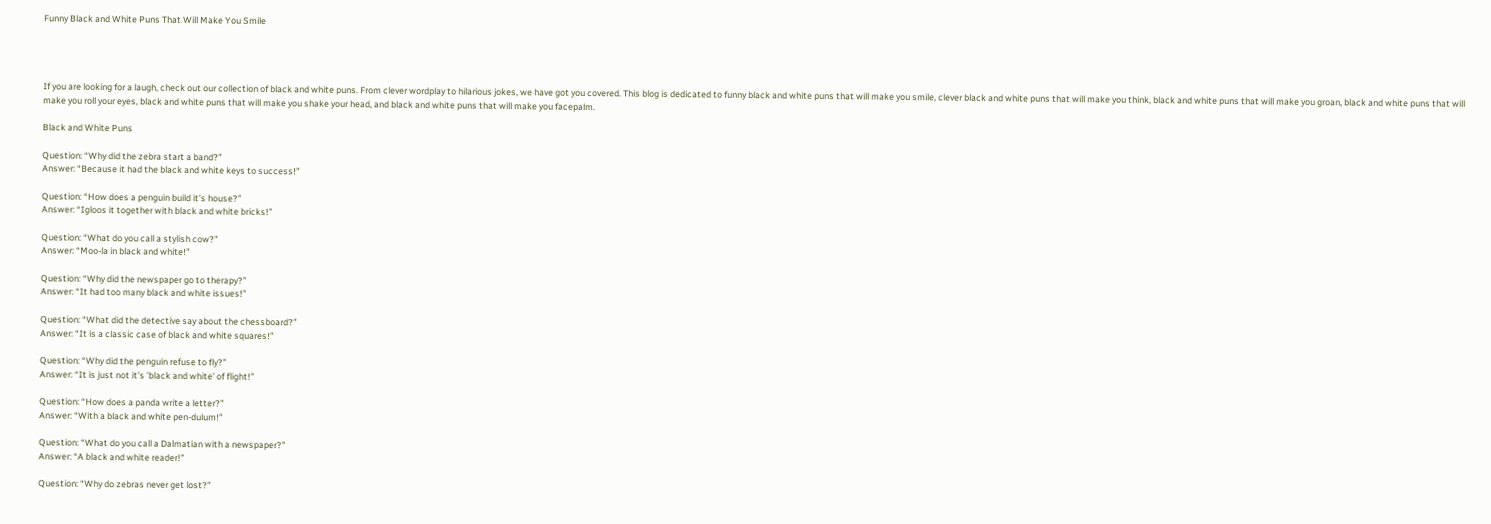Funny Black and White Puns That Will Make You Smile




If you are looking for a laugh, check out our collection of black and white puns. From clever wordplay to hilarious jokes, we have got you covered. This blog is dedicated to funny black and white puns that will make you smile, clever black and white puns that will make you think, black and white puns that will make you groan, black and white puns that will make you roll your eyes, black and white puns that will make you shake your head, and black and white puns that will make you facepalm.

Black and White Puns

Question: “Why did the zebra start a band?”
Answer: “Because it had the black and white keys to success!”

Question: “How does a penguin build it’s house?”
Answer: “Igloos it together with black and white bricks!”

Question: “What do you call a stylish cow?”
Answer: “Moo-la in black and white!”

Question: “Why did the newspaper go to therapy?”
Answer: “It had too many black and white issues!”

Question: “What did the detective say about the chessboard?”
Answer: “It is a classic case of black and white squares!”

Question: “Why did the penguin refuse to fly?”
Answer: “It is just not it’s ’black and white’ of flight!”

Question: “How does a panda write a letter?”
Answer: “With a black and white pen-dulum!”

Question: “What do you call a Dalmatian with a newspaper?”
Answer: “A black and white reader!”

Question: “Why do zebras never get lost?”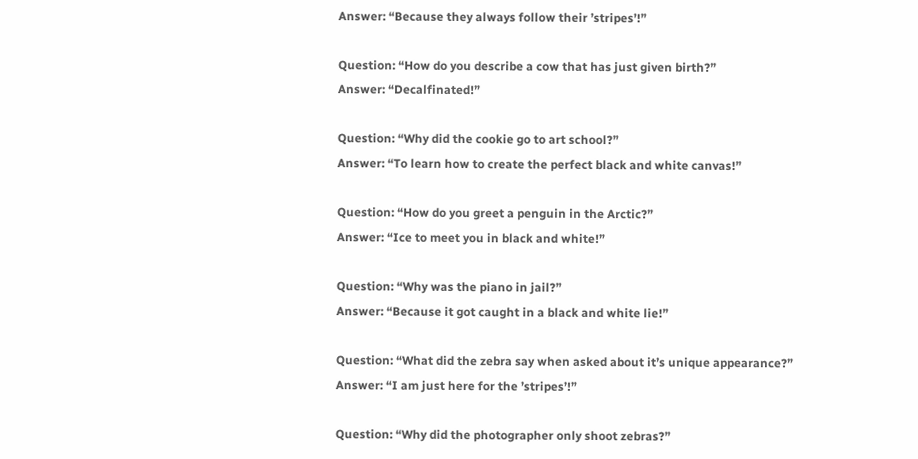Answer: “Because they always follow their ’stripes’!”

Question: “How do you describe a cow that has just given birth?”
Answer: “Decalfinated!”

Question: “Why did the cookie go to art school?”
Answer: “To learn how to create the perfect black and white canvas!”

Question: “How do you greet a penguin in the Arctic?”
Answer: “Ice to meet you in black and white!”

Question: “Why was the piano in jail?”
Answer: “Because it got caught in a black and white lie!”

Question: “What did the zebra say when asked about it’s unique appearance?”
Answer: “I am just here for the ’stripes’!”

Question: “Why did the photographer only shoot zebras?”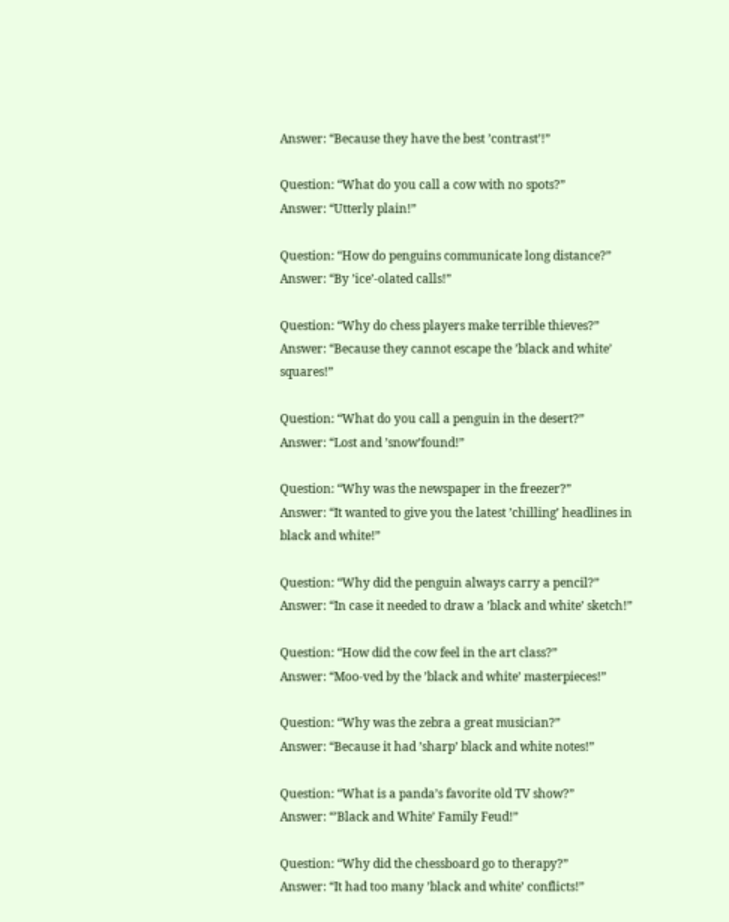Answer: “Because they have the best ’contrast’!”

Question: “What do you call a cow with no spots?”
Answer: “Utterly plain!”

Question: “How do penguins communicate long distance?”
Answer: “By ’ice’-olated calls!”

Question: “Why do chess players make terrible thieves?”
Answer: “Because they cannot escape the ’black and white’ squares!”

Question: “What do you call a penguin in the desert?”
Answer: “Lost and ’snow’found!”

Question: “Why was the newspaper in the freezer?”
Answer: “It wanted to give you the latest ’chilling’ headlines in black and white!”

Question: “Why did the penguin always carry a pencil?”
Answer: “In case it needed to draw a ’black and white’ sketch!”

Question: “How did the cow feel in the art class?”
Answer: “Moo-ved by the ’black and white’ masterpieces!”

Question: “Why was the zebra a great musician?”
Answer: “Because it had ’sharp’ black and white notes!”

Question: “What is a panda’s favorite old TV show?”
Answer: “’Black and White’ Family Feud!”

Question: “Why did the chessboard go to therapy?”
Answer: “It had too many ’black and white’ conflicts!”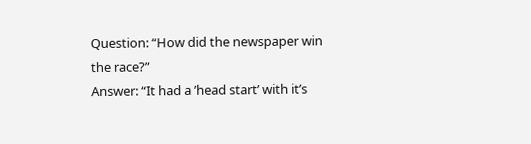Question: “How did the newspaper win the race?”
Answer: “It had a ’head start’ with it’s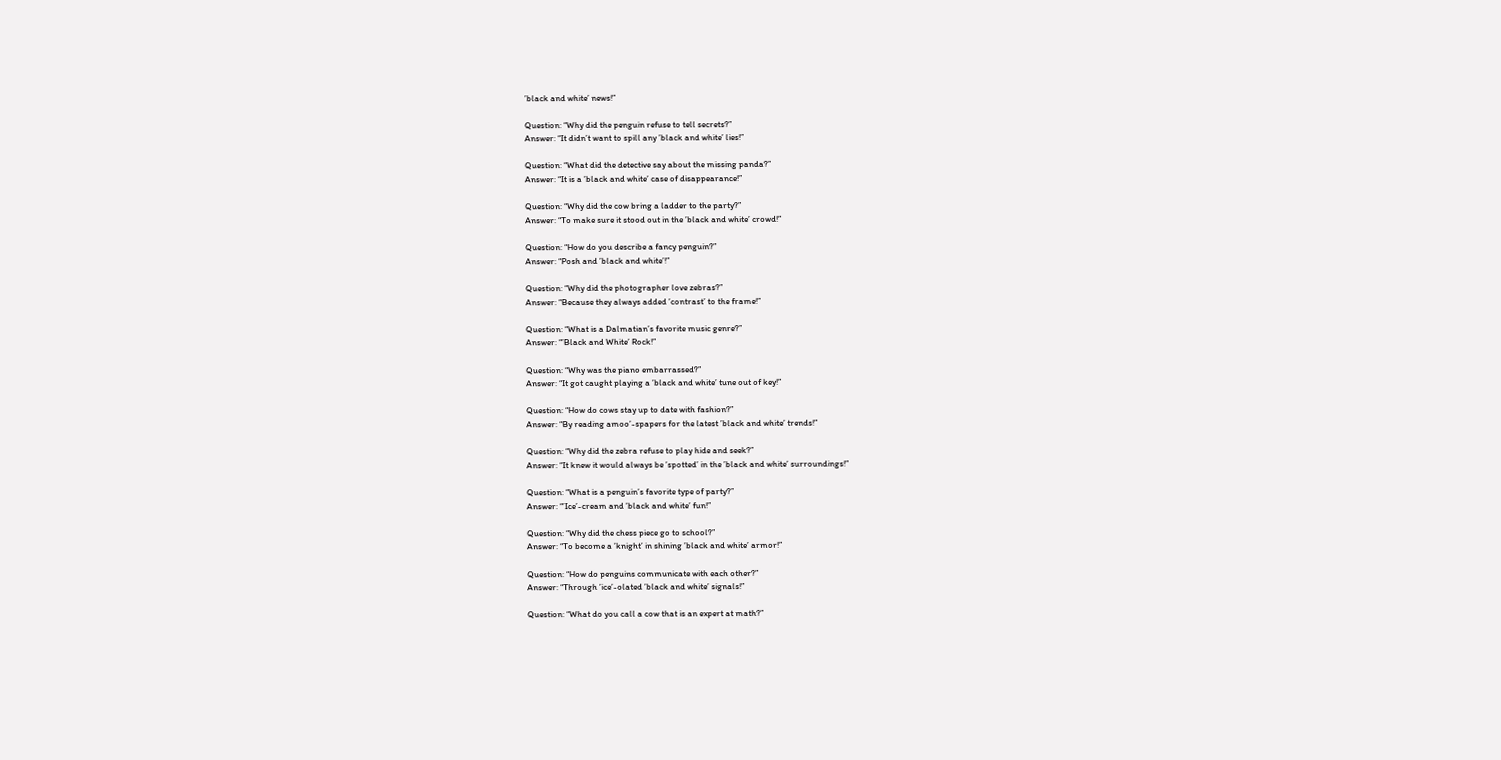’black and white’ news!”

Question: “Why did the penguin refuse to tell secrets?”
Answer: “It didn’t want to spill any ’black and white’ lies!”

Question: “What did the detective say about the missing panda?”
Answer: “It is a ’black and white’ case of disappearance!”

Question: “Why did the cow bring a ladder to the party?”
Answer: “To make sure it stood out in the ’black and white’ crowd!”

Question: “How do you describe a fancy penguin?”
Answer: “Posh and ’black and white’!”

Question: “Why did the photographer love zebras?”
Answer: “Because they always added ’contrast’ to the frame!”

Question: “What is a Dalmatian’s favorite music genre?”
Answer: “’Black and White’ Rock!”

Question: “Why was the piano embarrassed?”
Answer: “It got caught playing a ’black and white’ tune out of key!”

Question: “How do cows stay up to date with fashion?”
Answer: “By reading amoo’-spapers for the latest ’black and white’ trends!”

Question: “Why did the zebra refuse to play hide and seek?”
Answer: “It knew it would always be ’spotted’ in the ’black and white’ surroundings!”

Question: “What is a penguin’s favorite type of party?”
Answer: “’Ice’-cream and ’black and white’ fun!”

Question: “Why did the chess piece go to school?”
Answer: “To become a ’knight’ in shining ’black and white’ armor!”

Question: “How do penguins communicate with each other?”
Answer: “Through ’ice’-olated ’black and white’ signals!”

Question: “What do you call a cow that is an expert at math?”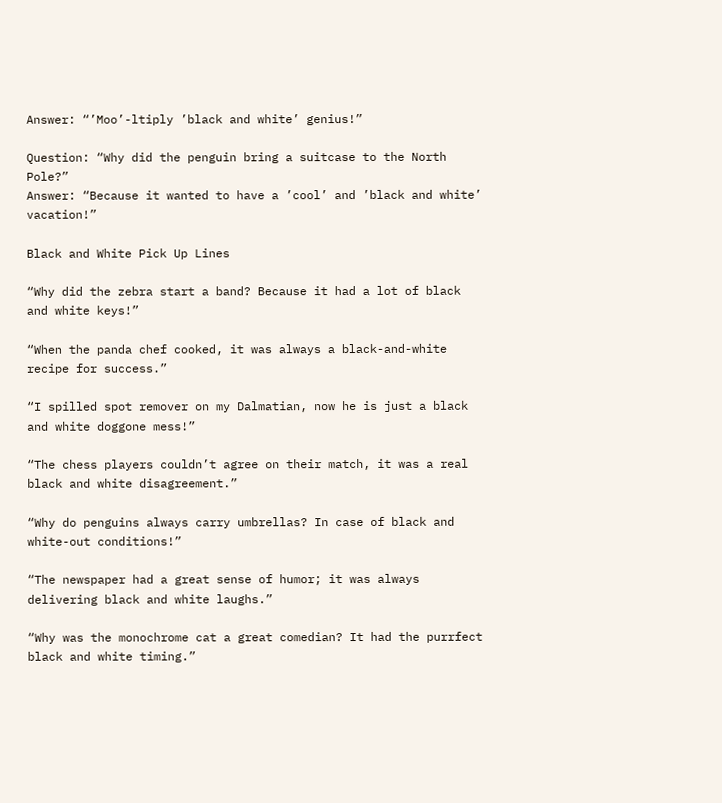Answer: “’Moo’-ltiply ’black and white’ genius!”

Question: “Why did the penguin bring a suitcase to the North Pole?”
Answer: “Because it wanted to have a ’cool’ and ’black and white’ vacation!”

Black and White Pick Up Lines

“Why did the zebra start a band? Because it had a lot of black and white keys!”

“When the panda chef cooked, it was always a black-and-white recipe for success.”

“I spilled spot remover on my Dalmatian, now he is just a black and white doggone mess!”

“The chess players couldn’t agree on their match, it was a real black and white disagreement.”

“Why do penguins always carry umbrellas? In case of black and white-out conditions!”

“The newspaper had a great sense of humor; it was always delivering black and white laughs.”

“Why was the monochrome cat a great comedian? It had the purrfect black and white timing.”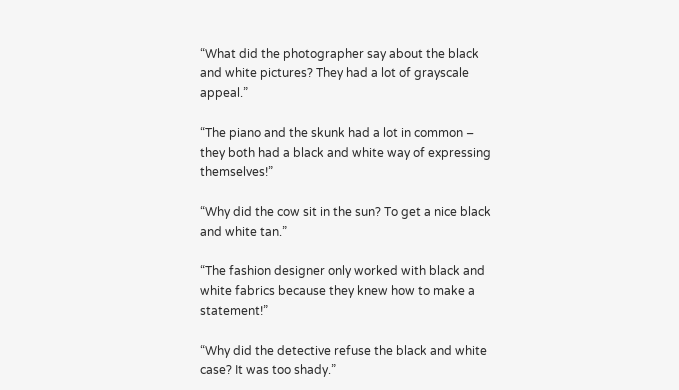“What did the photographer say about the black and white pictures? They had a lot of grayscale appeal.”

“The piano and the skunk had a lot in common – they both had a black and white way of expressing themselves!”

“Why did the cow sit in the sun? To get a nice black and white tan.”

“The fashion designer only worked with black and white fabrics because they knew how to make a statement!”

“Why did the detective refuse the black and white case? It was too shady.”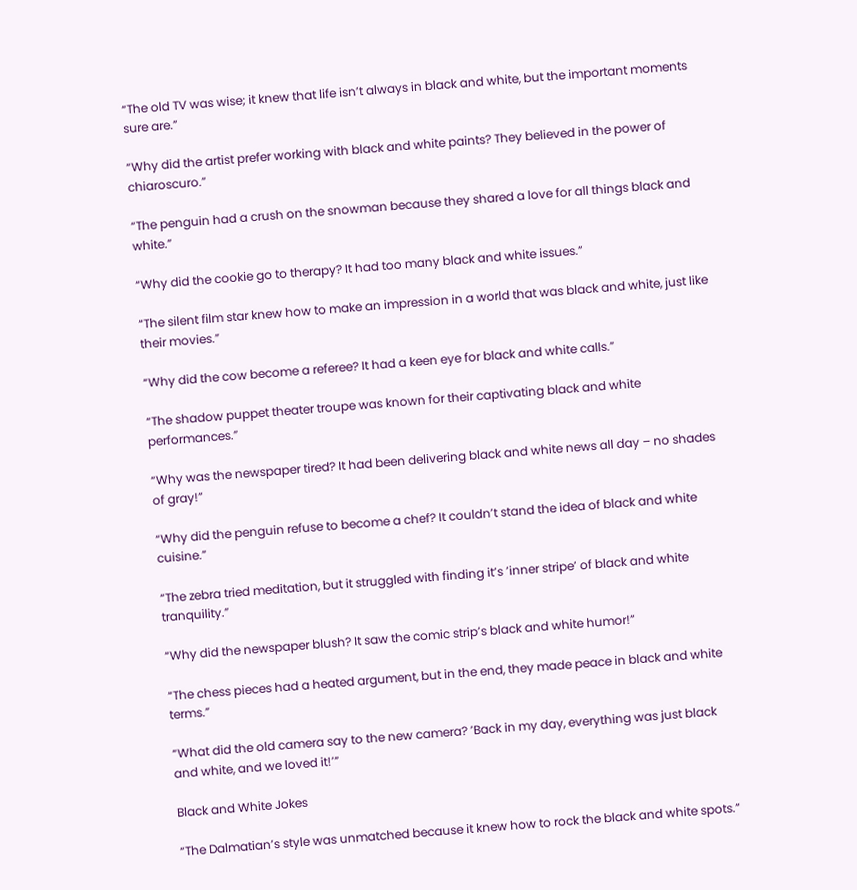“The old TV was wise; it knew that life isn’t always in black and white, but the important moments sure are.”

“Why did the artist prefer working with black and white paints? They believed in the power of chiaroscuro.”

“The penguin had a crush on the snowman because they shared a love for all things black and white.”

“Why did the cookie go to therapy? It had too many black and white issues.”

“The silent film star knew how to make an impression in a world that was black and white, just like their movies.”

“Why did the cow become a referee? It had a keen eye for black and white calls.”

“The shadow puppet theater troupe was known for their captivating black and white performances.”

“Why was the newspaper tired? It had been delivering black and white news all day – no shades of gray!”

“Why did the penguin refuse to become a chef? It couldn’t stand the idea of black and white cuisine.”

“The zebra tried meditation, but it struggled with finding it’s ’inner stripe’ of black and white tranquility.”

“Why did the newspaper blush? It saw the comic strip’s black and white humor!”

“The chess pieces had a heated argument, but in the end, they made peace in black and white terms.”

“What did the old camera say to the new camera? ’Back in my day, everything was just black and white, and we loved it!’”

Black and White Jokes

“The Dalmatian’s style was unmatched because it knew how to rock the black and white spots.”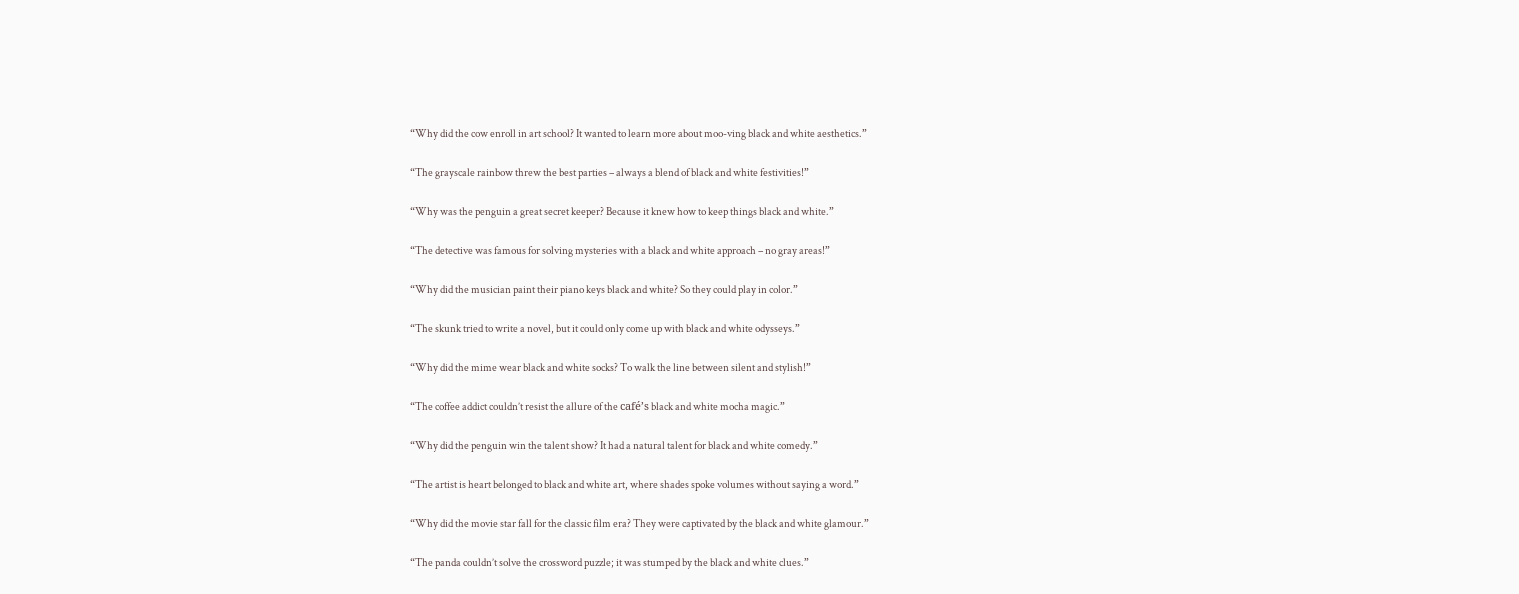“Why did the cow enroll in art school? It wanted to learn more about moo-ving black and white aesthetics.”

“The grayscale rainbow threw the best parties – always a blend of black and white festivities!”

“Why was the penguin a great secret keeper? Because it knew how to keep things black and white.”

“The detective was famous for solving mysteries with a black and white approach – no gray areas!”

“Why did the musician paint their piano keys black and white? So they could play in color.”

“The skunk tried to write a novel, but it could only come up with black and white odysseys.”

“Why did the mime wear black and white socks? To walk the line between silent and stylish!”

“The coffee addict couldn’t resist the allure of the café’s black and white mocha magic.”

“Why did the penguin win the talent show? It had a natural talent for black and white comedy.”

“The artist is heart belonged to black and white art, where shades spoke volumes without saying a word.”

“Why did the movie star fall for the classic film era? They were captivated by the black and white glamour.”

“The panda couldn’t solve the crossword puzzle; it was stumped by the black and white clues.”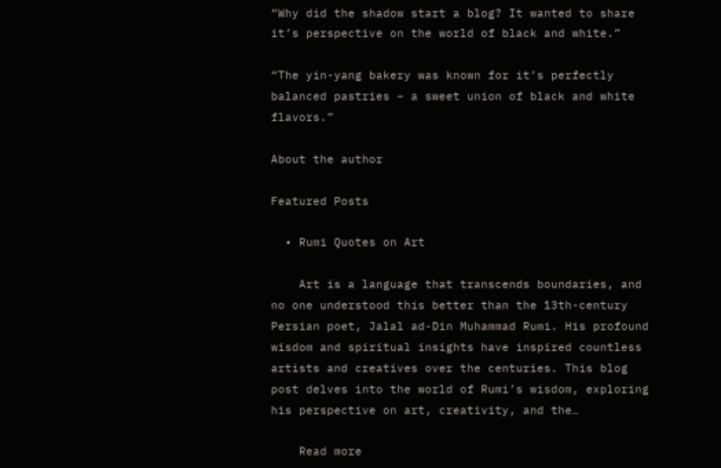“Why did the shadow start a blog? It wanted to share it’s perspective on the world of black and white.”

“The yin-yang bakery was known for it’s perfectly balanced pastries – a sweet union of black and white flavors.”

About the author

Featured Posts

  • Rumi Quotes on Art

    Art is a language that transcends boundaries, and no one understood this better than the 13th-century Persian poet, Jalal ad-Din Muhammad Rumi. His profound wisdom and spiritual insights have inspired countless artists and creatives over the centuries. This blog post delves into the world of Rumi’s wisdom, exploring his perspective on art, creativity, and the…

    Read more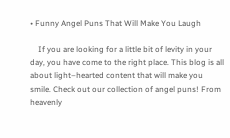• Funny Angel Puns That Will Make You Laugh

    If you are looking for a little bit of levity in your day, you have come to the right place. This blog is all about light–hearted content that will make you smile. Check out our collection of angel puns! From heavenly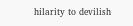hilarity to devilish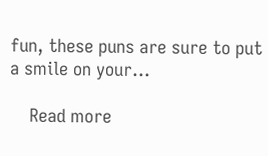fun, these puns are sure to put a smile on your…

    Read more